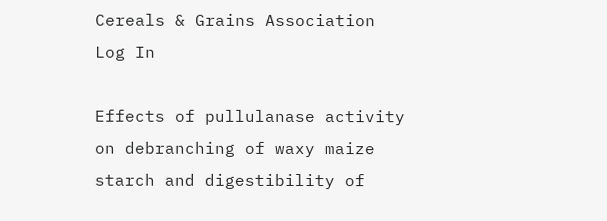Cereals & Grains Association
Log In

Effects of pullulanase activity on debranching of waxy maize starch and digestibility of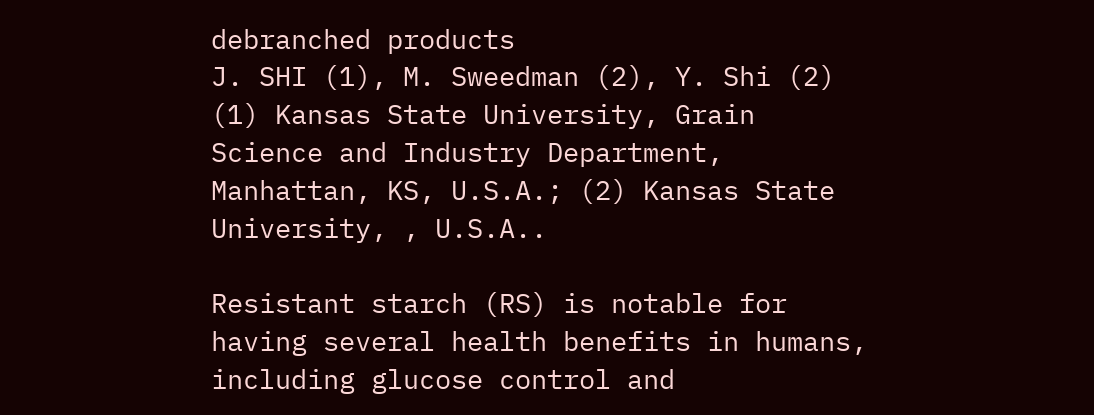debranched products
J. SHI (1), M. Sweedman (2), Y. Shi (2) (1) Kansas State University, Grain Science and Industry Department, Manhattan, KS, U.S.A.; (2) Kansas State University, , U.S.A..

Resistant starch (RS) is notable for having several health benefits in humans, including glucose control and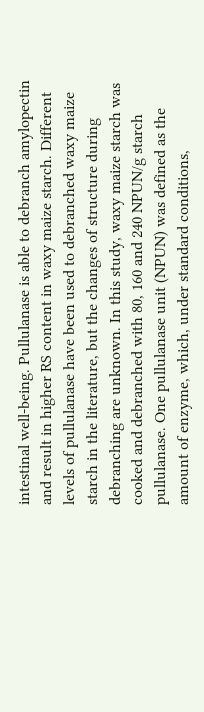intestinal well-being. Pullulanase is able to debranch amylopectin and result in higher RS content in waxy maize starch. Different levels of pullulanase have been used to debranched waxy maize starch in the literature, but the changes of structure during debranching are unknown. In this study, waxy maize starch was cooked and debranched with 80, 160 and 240 NPUN/g starch pullulanase. One pullulanase unit (NPUN) was defined as the amount of enzyme, which, under standard conditions,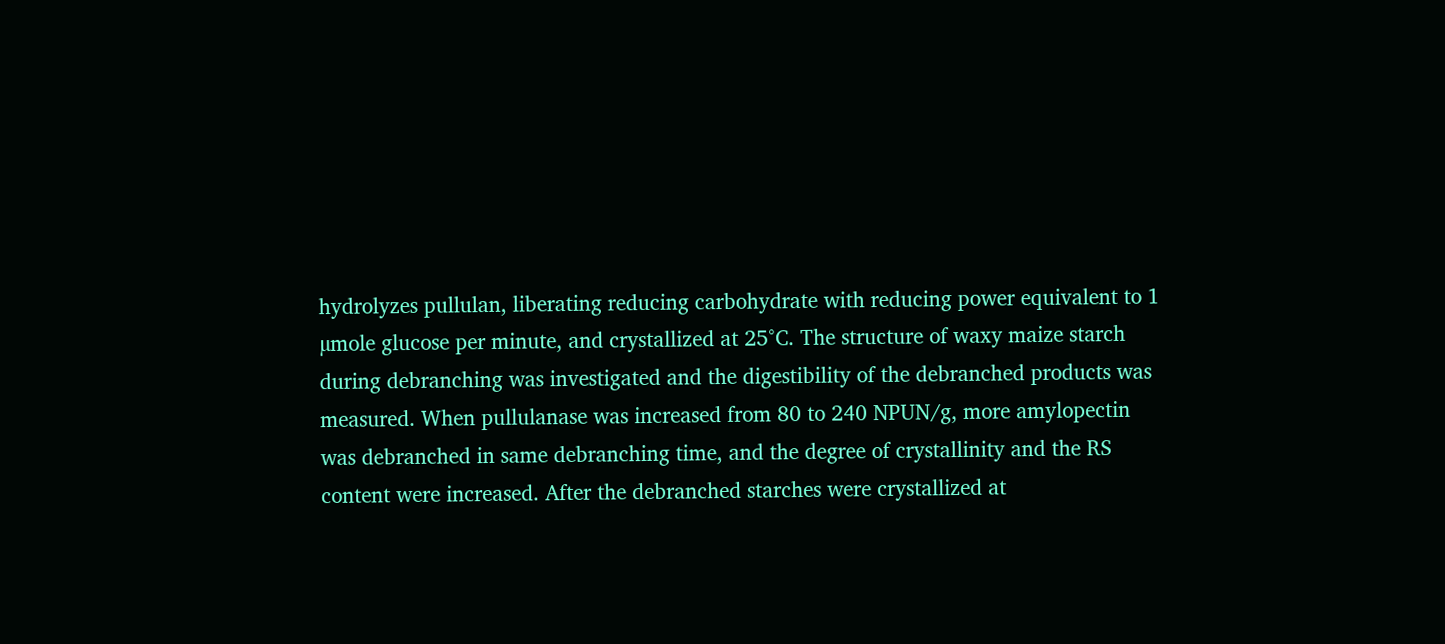hydrolyzes pullulan, liberating reducing carbohydrate with reducing power equivalent to 1 µmole glucose per minute, and crystallized at 25°C. The structure of waxy maize starch during debranching was investigated and the digestibility of the debranched products was measured. When pullulanase was increased from 80 to 240 NPUN/g, more amylopectin was debranched in same debranching time, and the degree of crystallinity and the RS content were increased. After the debranched starches were crystallized at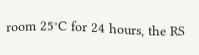room 25°C for 24 hours, the RS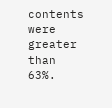contents were greater than 63%.